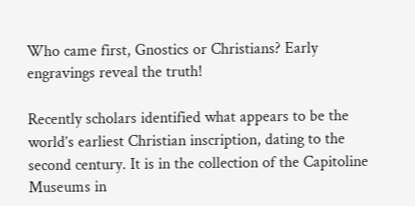Who came first, Gnostics or Christians? Early engravings reveal the truth!

Recently scholars identified what appears to be the world’s earliest Christian inscription, dating to the second century. It is in the collection of the Capitoline Museums in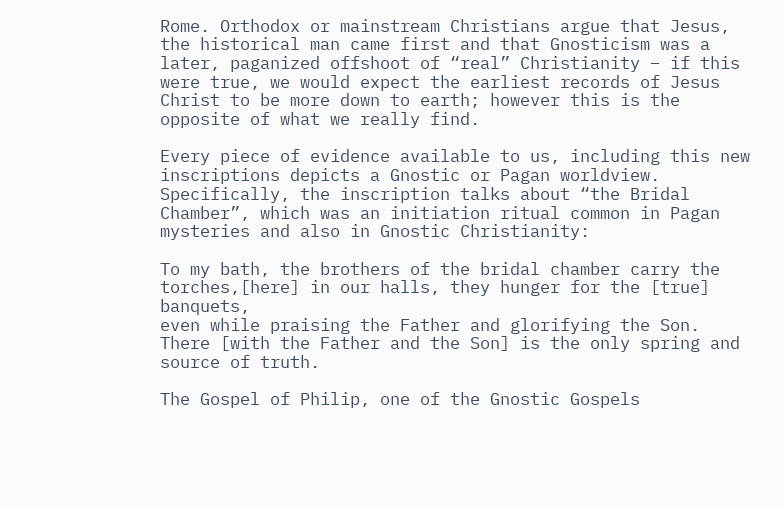Rome. Orthodox or mainstream Christians argue that Jesus, the historical man came first and that Gnosticism was a later, paganized offshoot of “real” Christianity – if this were true, we would expect the earliest records of Jesus Christ to be more down to earth; however this is the opposite of what we really find.

Every piece of evidence available to us, including this new inscriptions depicts a Gnostic or Pagan worldview. Specifically, the inscription talks about “the Bridal Chamber”, which was an initiation ritual common in Pagan mysteries and also in Gnostic Christianity:

To my bath, the brothers of the bridal chamber carry the torches,[here] in our halls, they hunger for the [true] banquets,
even while praising the Father and glorifying the Son.
There [with the Father and the Son] is the only spring and source of truth.

The Gospel of Philip, one of the Gnostic Gospels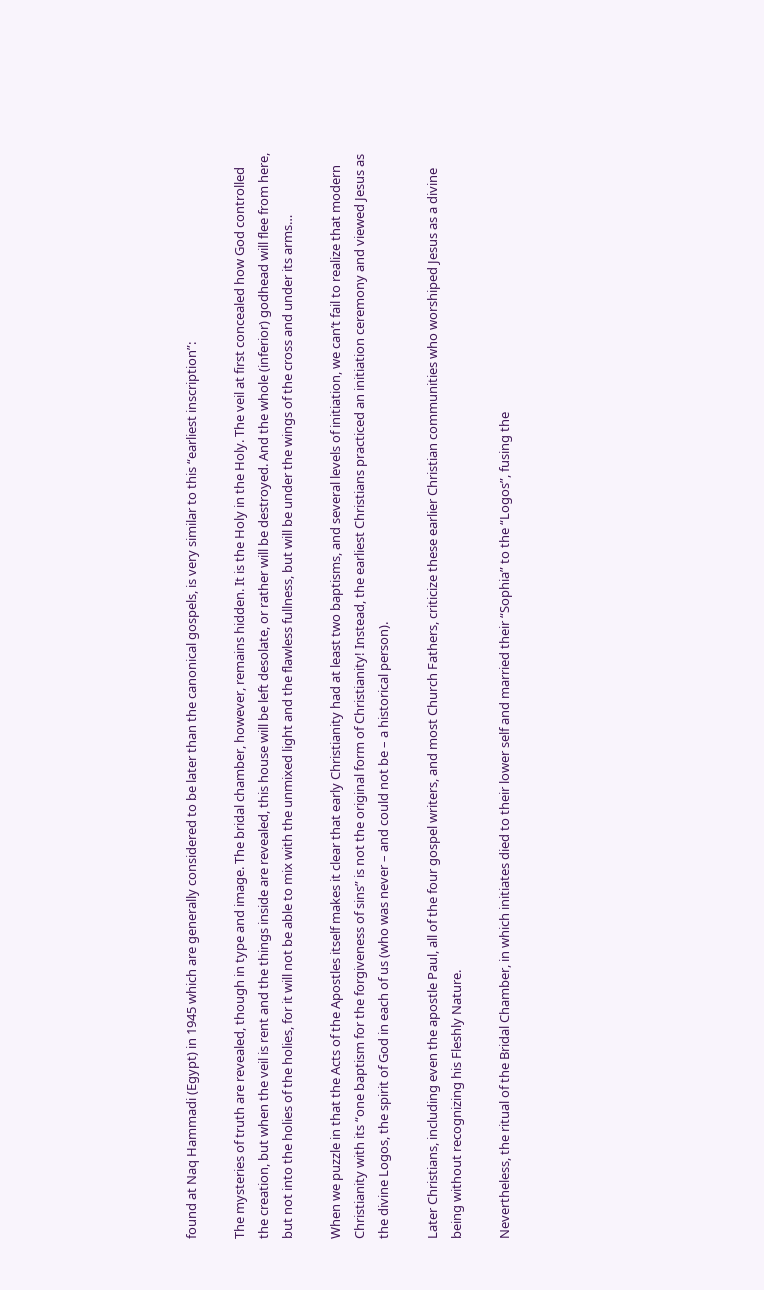found at Naq Hammadi (Egypt) in 1945 which are generally considered to be later than the canonical gospels, is very similar to this “earliest inscription”:

The mysteries of truth are revealed, though in type and image. The bridal chamber, however, remains hidden. It is the Holy in the Holy. The veil at first concealed how God controlled the creation, but when the veil is rent and the things inside are revealed, this house will be left desolate, or rather will be destroyed. And the whole (inferior) godhead will flee from here, but not into the holies of the holies, for it will not be able to mix with the unmixed light and the flawless fullness, but will be under the wings of the cross and under its arms…

When we puzzle in that the Acts of the Apostles itself makes it clear that early Christianity had at least two baptisms, and several levels of initiation, we can’t fail to realize that modern Christianity with its “one baptism for the forgiveness of sins” is not the original form of Christianity! Instead, the earliest Christians practiced an initiation ceremony and viewed Jesus as the divine Logos, the spirit of God in each of us (who was never – and could not be – a historical person).

Later Christians, including even the apostle Paul, all of the four gospel writers, and most Church Fathers, criticize these earlier Christian communities who worshiped Jesus as a divine being without recognizing his Fleshly Nature.

Nevertheless, the ritual of the Bridal Chamber, in which initiates died to their lower self and married their “Sophia” to the “Logos”, fusing the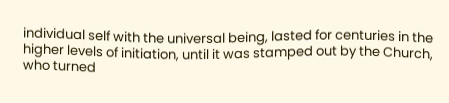individual self with the universal being, lasted for centuries in the higher levels of initiation, until it was stamped out by the Church, who turned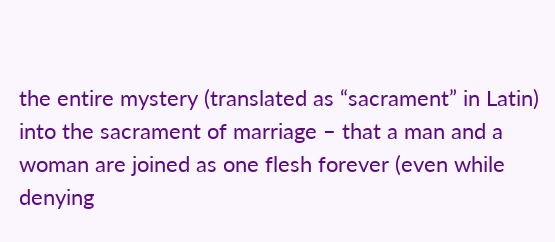the entire mystery (translated as “sacrament” in Latin) into the sacrament of marriage – that a man and a woman are joined as one flesh forever (even while denying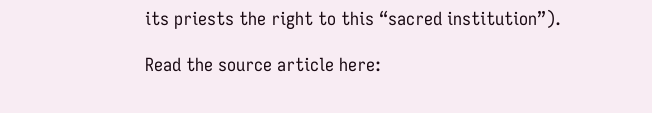its priests the right to this “sacred institution”).

Read the source article here: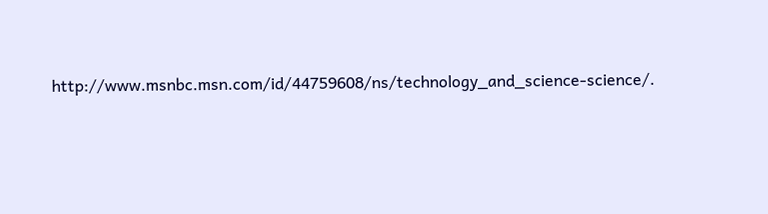http://www.msnbc.msn.com/id/44759608/ns/technology_and_science-science/.